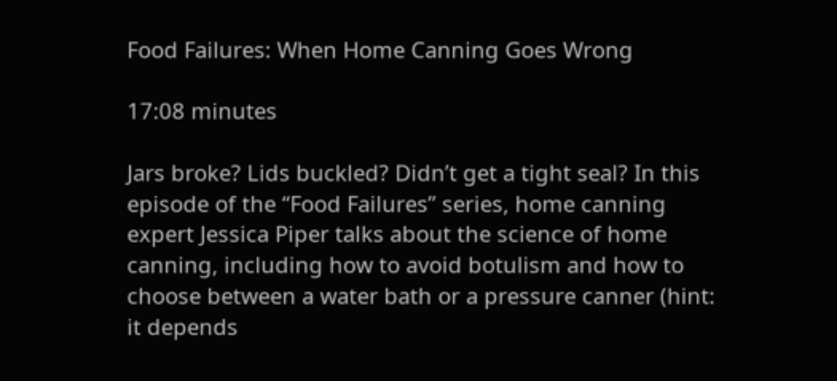Food Failures: When Home Canning Goes Wrong

17:08 minutes

Jars broke? Lids buckled? Didn’t get a tight seal? In this episode of the “Food Failures” series, home canning expert Jessica Piper talks about the science of home canning, including how to avoid botulism and how to choose between a water bath or a pressure canner (hint: it depends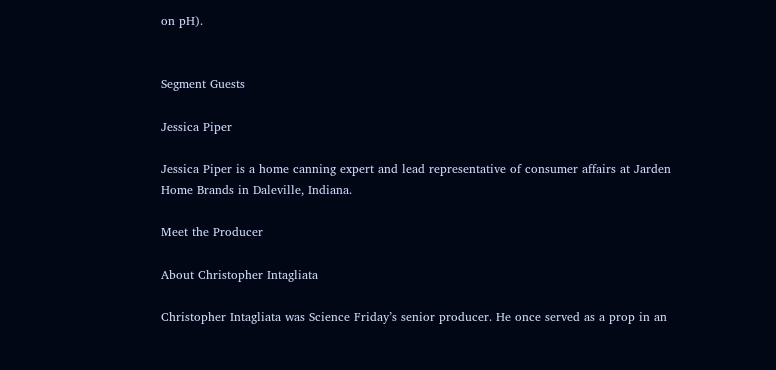on pH).


Segment Guests

Jessica Piper

Jessica Piper is a home canning expert and lead representative of consumer affairs at Jarden Home Brands in Daleville, Indiana.

Meet the Producer

About Christopher Intagliata

Christopher Intagliata was Science Friday’s senior producer. He once served as a prop in an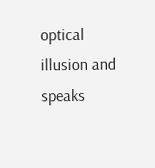optical illusion and speaks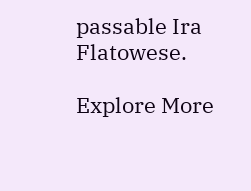passable Ira Flatowese.

Explore More